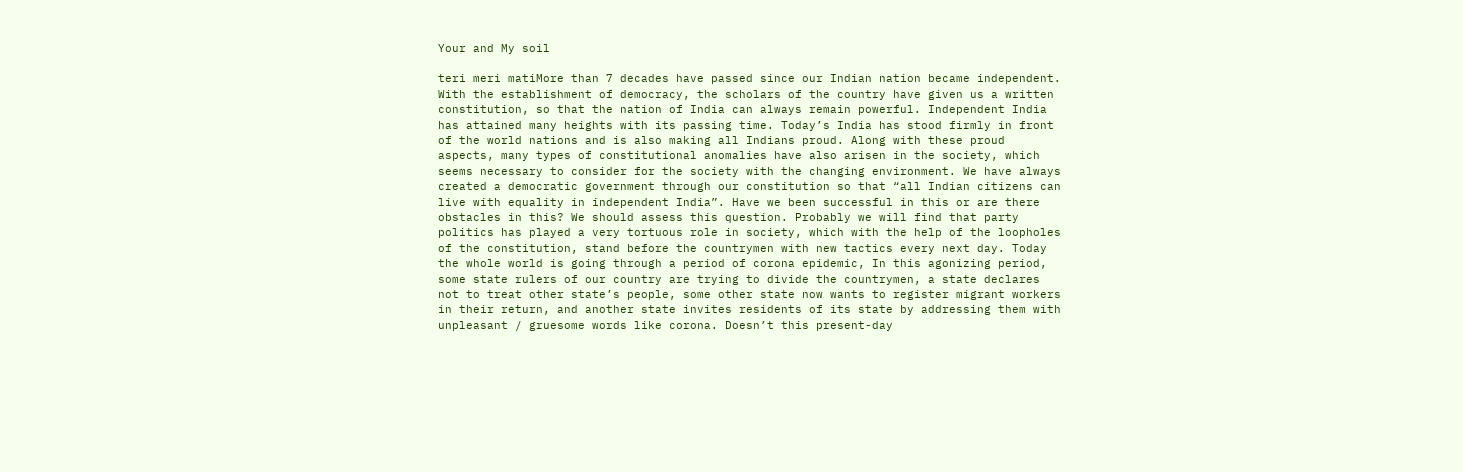Your and My soil

teri meri matiMore than 7 decades have passed since our Indian nation became independent. With the establishment of democracy, the scholars of the country have given us a written constitution, so that the nation of India can always remain powerful. Independent India has attained many heights with its passing time. Today’s India has stood firmly in front of the world nations and is also making all Indians proud. Along with these proud aspects, many types of constitutional anomalies have also arisen in the society, which seems necessary to consider for the society with the changing environment. We have always created a democratic government through our constitution so that “all Indian citizens can live with equality in independent India”. Have we been successful in this or are there obstacles in this? We should assess this question. Probably we will find that party politics has played a very tortuous role in society, which with the help of the loopholes of the constitution, stand before the countrymen with new tactics every next day. Today the whole world is going through a period of corona epidemic, In this agonizing period, some state rulers of our country are trying to divide the countrymen, a state declares not to treat other state’s people, some other state now wants to register migrant workers in their return, and another state invites residents of its state by addressing them with unpleasant / gruesome words like corona. Doesn’t this present-day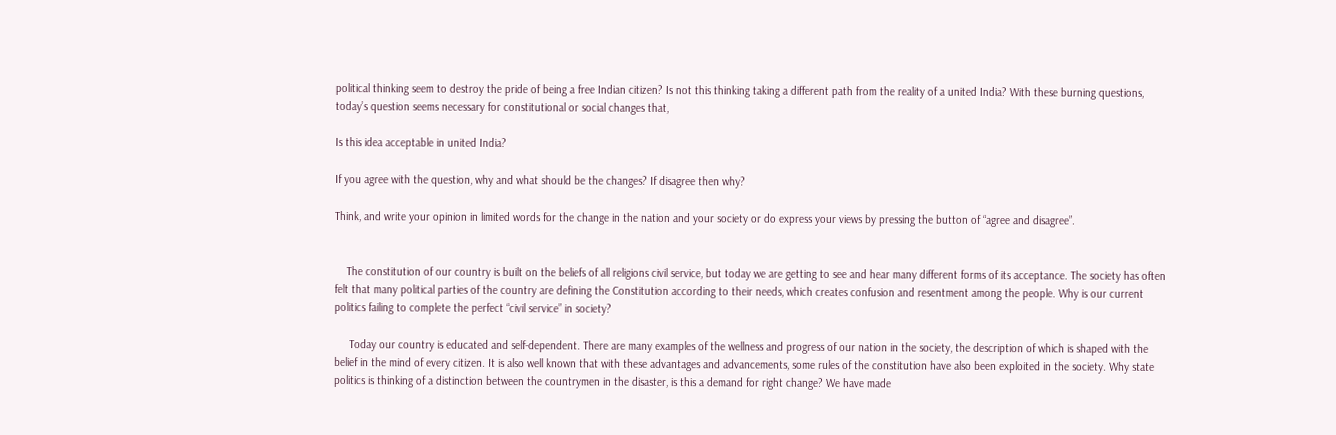political thinking seem to destroy the pride of being a free Indian citizen? Is not this thinking taking a different path from the reality of a united India? With these burning questions, today’s question seems necessary for constitutional or social changes that,

Is this idea acceptable in united India?

If you agree with the question, why and what should be the changes? If disagree then why?

Think, and write your opinion in limited words for the change in the nation and your society or do express your views by pressing the button of “agree and disagree”.


    The constitution of our country is built on the beliefs of all religions civil service, but today we are getting to see and hear many different forms of its acceptance. The society has often felt that many political parties of the country are defining the Constitution according to their needs, which creates confusion and resentment among the people. Why is our current politics failing to complete the perfect “civil service” in society?

     Today our country is educated and self-dependent. There are many examples of the wellness and progress of our nation in the society, the description of which is shaped with the belief in the mind of every citizen. It is also well known that with these advantages and advancements, some rules of the constitution have also been exploited in the society. Why state politics is thinking of a distinction between the countrymen in the disaster, is this a demand for right change? We have made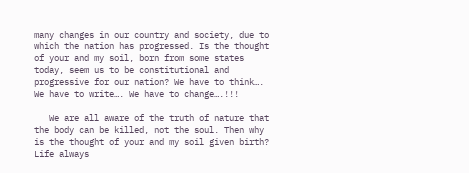many changes in our country and society, due to which the nation has progressed. Is the thought of your and my soil, born from some states today, seem us to be constitutional and progressive for our nation? We have to think…. We have to write…. We have to change….!!!

   We are all aware of the truth of nature that the body can be killed, not the soul. Then why is the thought of your and my soil given birth? Life always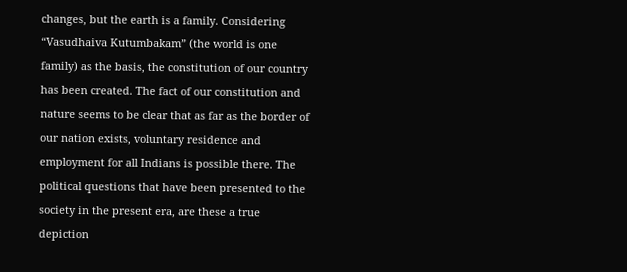changes, but the earth is a family. Considering “Vasudhaiva Kutumbakam” (the world is one family) as the basis, the constitution of our country has been created. The fact of our constitution and nature seems to be clear that as far as the border of our nation exists, voluntary residence and employment for all Indians is possible there. The political questions that have been presented to the society in the present era, are these a true depiction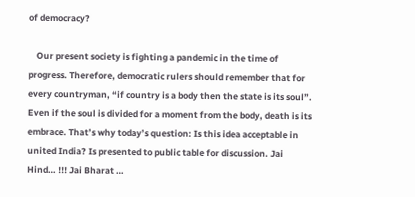of democracy?

    Our present society is fighting a pandemic in the time of progress. Therefore, democratic rulers should remember that for every countryman, “if country is a body then the state is its soul”. Even if the soul is divided for a moment from the body, death is its embrace. That’s why today’s question: Is this idea acceptable in united India? Is presented to public table for discussion. Jai Hind… !!! Jai Bharat …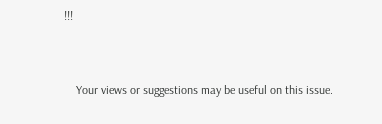!!!


    Your views or suggestions may be useful on this issue.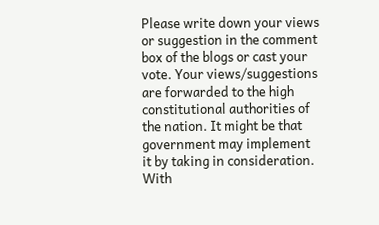Please write down your views or suggestion in the comment box of the blogs or cast your vote. Your views/suggestions are forwarded to the high constitutional authorities of the nation. It might be that government may implement it by taking in consideration. With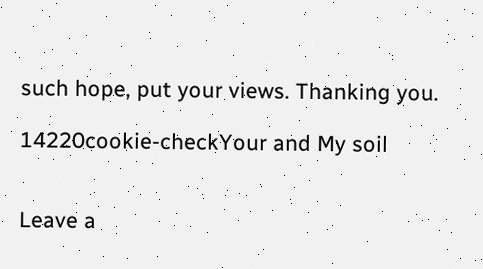such hope, put your views. Thanking you.

14220cookie-checkYour and My soil


Leave a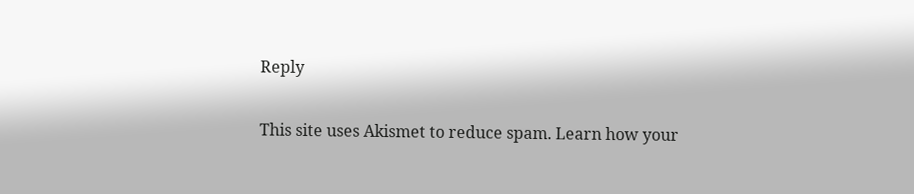Reply

This site uses Akismet to reduce spam. Learn how your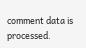comment data is processed.